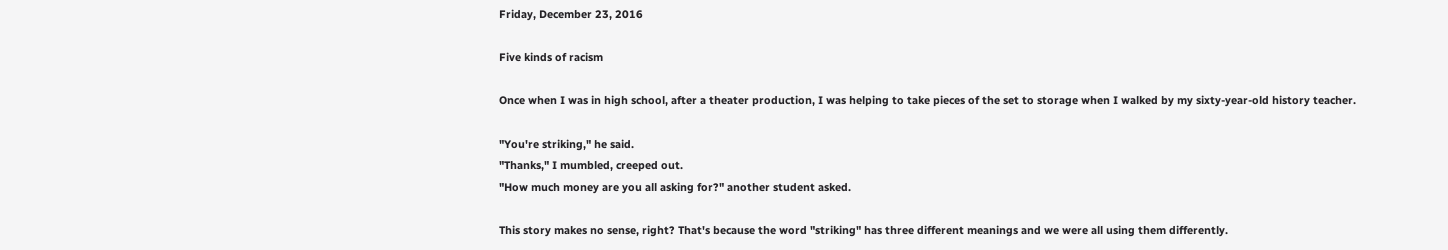Friday, December 23, 2016

Five kinds of racism

Once when I was in high school, after a theater production, I was helping to take pieces of the set to storage when I walked by my sixty-year-old history teacher.

"You're striking," he said.
"Thanks," I mumbled, creeped out.
"How much money are you all asking for?" another student asked.

This story makes no sense, right? That's because the word "striking" has three different meanings and we were all using them differently.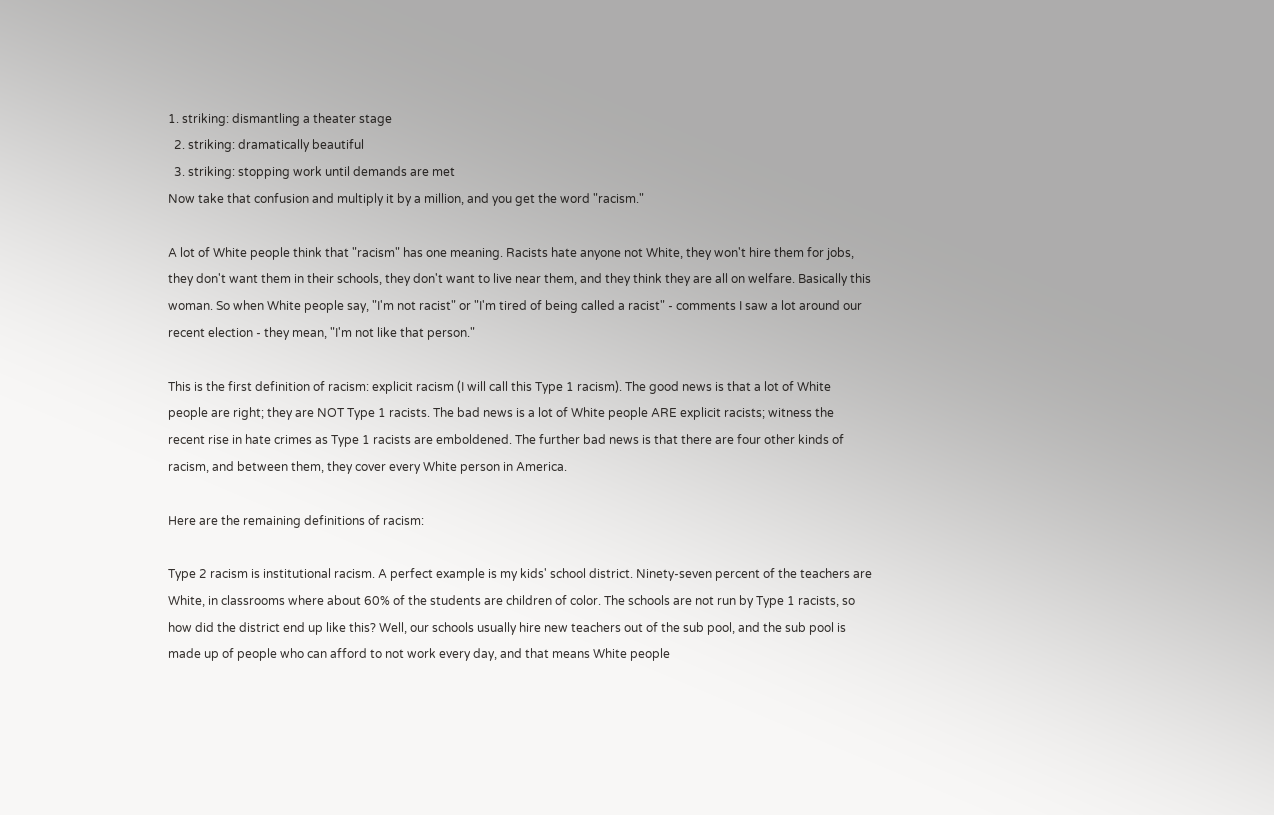1. striking: dismantling a theater stage
  2. striking: dramatically beautiful
  3. striking: stopping work until demands are met
Now take that confusion and multiply it by a million, and you get the word "racism."

A lot of White people think that "racism" has one meaning. Racists hate anyone not White, they won't hire them for jobs, they don't want them in their schools, they don't want to live near them, and they think they are all on welfare. Basically this woman. So when White people say, "I'm not racist" or "I'm tired of being called a racist" - comments I saw a lot around our recent election - they mean, "I'm not like that person."

This is the first definition of racism: explicit racism (I will call this Type 1 racism). The good news is that a lot of White people are right; they are NOT Type 1 racists. The bad news is a lot of White people ARE explicit racists; witness the recent rise in hate crimes as Type 1 racists are emboldened. The further bad news is that there are four other kinds of racism, and between them, they cover every White person in America.

Here are the remaining definitions of racism:

Type 2 racism is institutional racism. A perfect example is my kids' school district. Ninety-seven percent of the teachers are White, in classrooms where about 60% of the students are children of color. The schools are not run by Type 1 racists, so how did the district end up like this? Well, our schools usually hire new teachers out of the sub pool, and the sub pool is made up of people who can afford to not work every day, and that means White people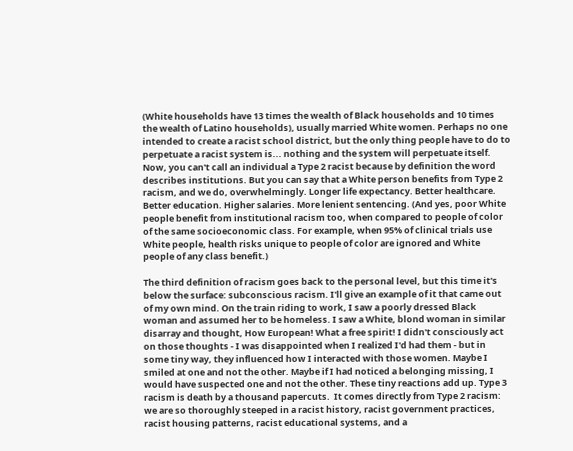(White households have 13 times the wealth of Black households and 10 times the wealth of Latino households), usually married White women. Perhaps no one intended to create a racist school district, but the only thing people have to do to perpetuate a racist system is... nothing and the system will perpetuate itself. Now, you can't call an individual a Type 2 racist because by definition the word describes institutions. But you can say that a White person benefits from Type 2 racism, and we do, overwhelmingly. Longer life expectancy. Better healthcare. Better education. Higher salaries. More lenient sentencing. (And yes, poor White people benefit from institutional racism too, when compared to people of color of the same socioeconomic class. For example, when 95% of clinical trials use White people, health risks unique to people of color are ignored and White people of any class benefit.)

The third definition of racism goes back to the personal level, but this time it's below the surface: subconscious racism. I'll give an example of it that came out of my own mind. On the train riding to work, I saw a poorly dressed Black woman and assumed her to be homeless. I saw a White, blond woman in similar disarray and thought, How European! What a free spirit! I didn't consciously act on those thoughts - I was disappointed when I realized I'd had them - but in some tiny way, they influenced how I interacted with those women. Maybe I smiled at one and not the other. Maybe if I had noticed a belonging missing, I would have suspected one and not the other. These tiny reactions add up. Type 3 racism is death by a thousand papercuts.  It comes directly from Type 2 racism: we are so thoroughly steeped in a racist history, racist government practices, racist housing patterns, racist educational systems, and a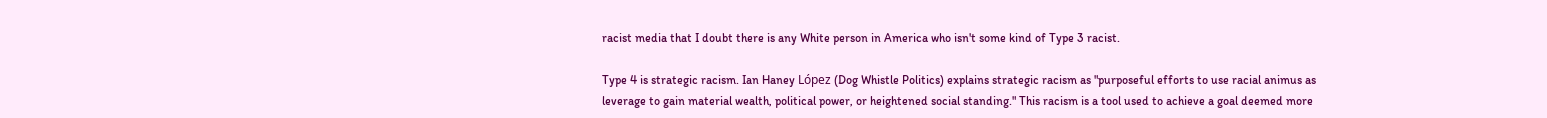racist media that I doubt there is any White person in America who isn't some kind of Type 3 racist.

Type 4 is strategic racism. Ian Haney López (Dog Whistle Politics) explains strategic racism as "purposeful efforts to use racial animus as leverage to gain material wealth, political power, or heightened social standing." This racism is a tool used to achieve a goal deemed more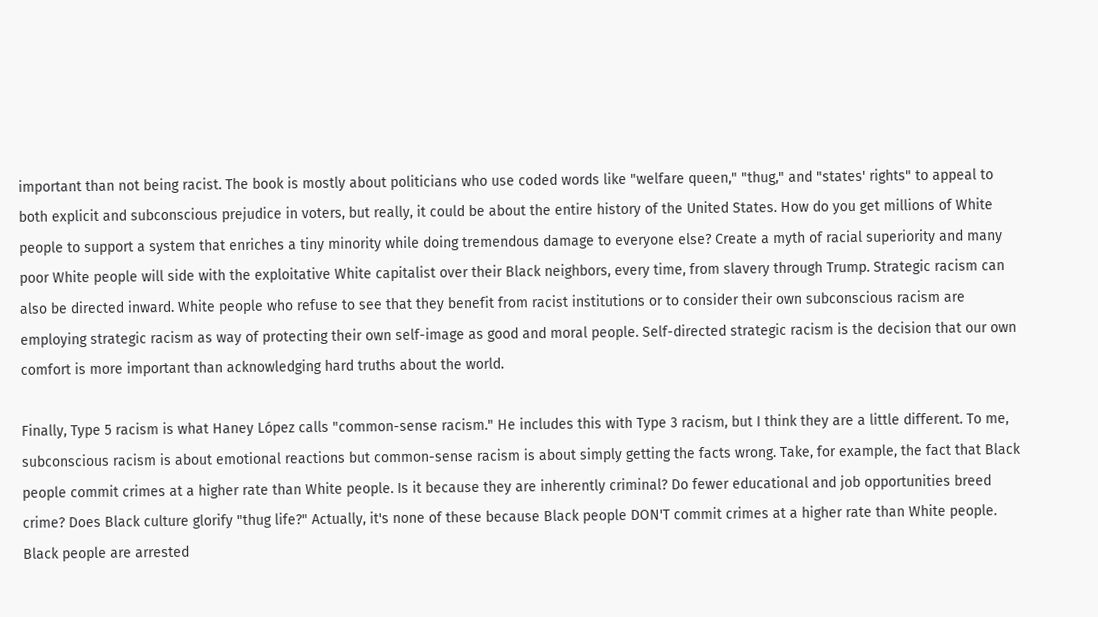important than not being racist. The book is mostly about politicians who use coded words like "welfare queen," "thug," and "states' rights" to appeal to both explicit and subconscious prejudice in voters, but really, it could be about the entire history of the United States. How do you get millions of White people to support a system that enriches a tiny minority while doing tremendous damage to everyone else? Create a myth of racial superiority and many poor White people will side with the exploitative White capitalist over their Black neighbors, every time, from slavery through Trump. Strategic racism can also be directed inward. White people who refuse to see that they benefit from racist institutions or to consider their own subconscious racism are employing strategic racism as way of protecting their own self-image as good and moral people. Self-directed strategic racism is the decision that our own comfort is more important than acknowledging hard truths about the world.

Finally, Type 5 racism is what Haney López calls "common-sense racism." He includes this with Type 3 racism, but I think they are a little different. To me, subconscious racism is about emotional reactions but common-sense racism is about simply getting the facts wrong. Take, for example, the fact that Black people commit crimes at a higher rate than White people. Is it because they are inherently criminal? Do fewer educational and job opportunities breed crime? Does Black culture glorify "thug life?" Actually, it's none of these because Black people DON'T commit crimes at a higher rate than White people. Black people are arrested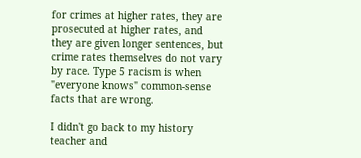for crimes at higher rates, they are prosecuted at higher rates, and they are given longer sentences, but crime rates themselves do not vary by race. Type 5 racism is when "everyone knows" common-sense facts that are wrong.

I didn't go back to my history teacher and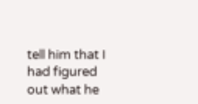tell him that I had figured out what he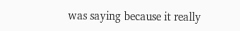was saying because it really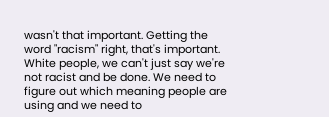wasn't that important. Getting the word "racism" right, that's important. White people, we can't just say we're not racist and be done. We need to figure out which meaning people are using and we need to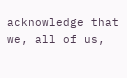acknowledge that we, all of us,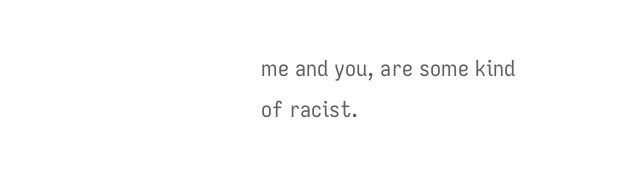me and you, are some kind of racist.